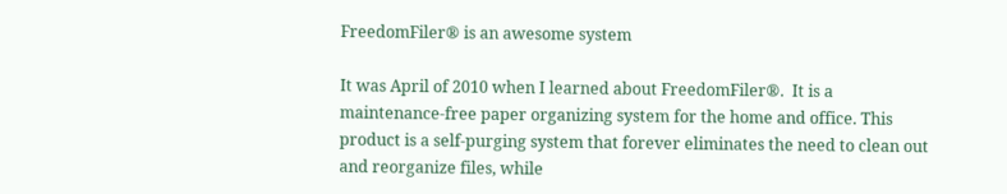FreedomFiler® is an awesome system

It was April of 2010 when I learned about FreedomFiler®.  It is a maintenance-free paper organizing system for the home and office. This product is a self-purging system that forever eliminates the need to clean out and reorganize files, while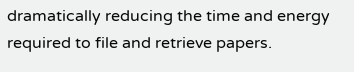dramatically reducing the time and energy required to file and retrieve papers.